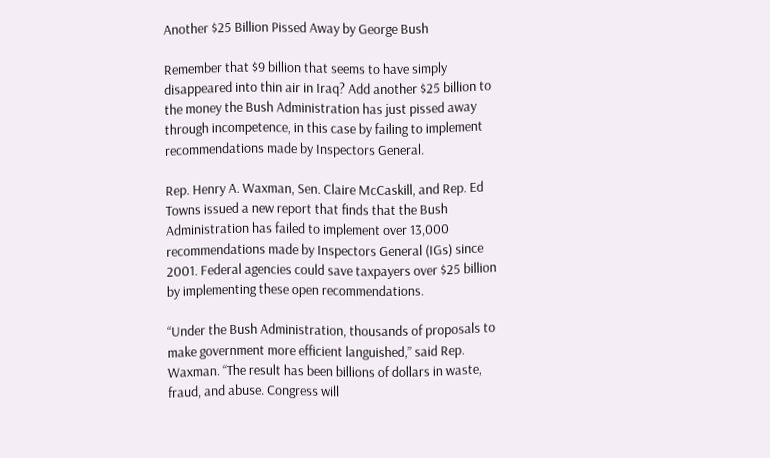Another $25 Billion Pissed Away by George Bush

Remember that $9 billion that seems to have simply disappeared into thin air in Iraq? Add another $25 billion to the money the Bush Administration has just pissed away through incompetence, in this case by failing to implement recommendations made by Inspectors General.

Rep. Henry A. Waxman, Sen. Claire McCaskill, and Rep. Ed Towns issued a new report that finds that the Bush Administration has failed to implement over 13,000 recommendations made by Inspectors General (IGs) since 2001. Federal agencies could save taxpayers over $25 billion by implementing these open recommendations.

“Under the Bush Administration, thousands of proposals to make government more efficient languished,” said Rep. Waxman. “The result has been billions of dollars in waste, fraud, and abuse. Congress will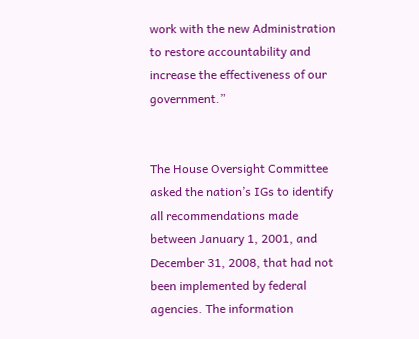work with the new Administration to restore accountability and increase the effectiveness of our government.”


The House Oversight Committee asked the nation’s IGs to identify all recommendations made between January 1, 2001, and December 31, 2008, that had not been implemented by federal agencies. The information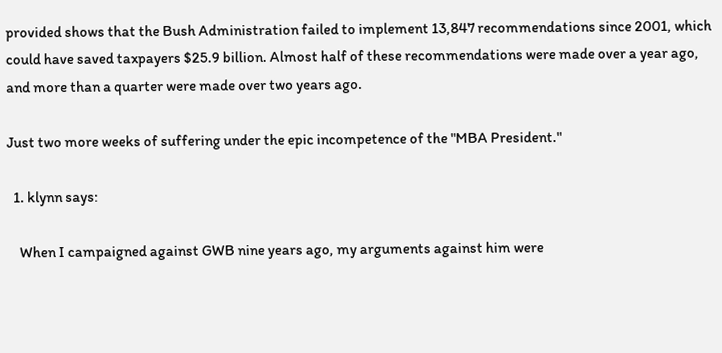provided shows that the Bush Administration failed to implement 13,847 recommendations since 2001, which could have saved taxpayers $25.9 billion. Almost half of these recommendations were made over a year ago, and more than a quarter were made over two years ago.

Just two more weeks of suffering under the epic incompetence of the "MBA President."

  1. klynn says:

    When I campaigned against GWB nine years ago, my arguments against him were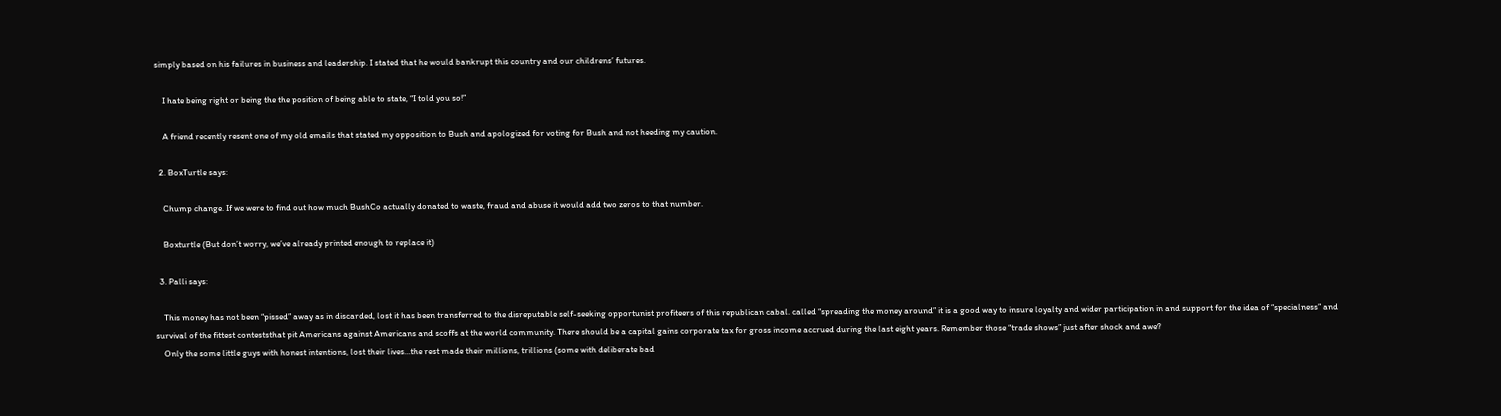simply based on his failures in business and leadership. I stated that he would bankrupt this country and our childrens’ futures.

    I hate being right or being the the position of being able to state, “I told you so!”

    A friend recently resent one of my old emails that stated my opposition to Bush and apologized for voting for Bush and not heeding my caution.

  2. BoxTurtle says:

    Chump change. If we were to find out how much BushCo actually donated to waste, fraud and abuse it would add two zeros to that number.

    Boxturtle (But don’t worry, we’ve already printed enough to replace it)

  3. Palli says:

    This money has not been “pissed” away as in discarded, lost it has been transferred to the disreputable self-seeking opportunist profiteers of this republican cabal. called “spreading the money around” it is a good way to insure loyalty and wider participation in and support for the idea of “specialness” and survival of the fittest conteststhat pit Americans against Americans and scoffs at the world community. There should be a capital gains corporate tax for gross income accrued during the last eight years. Remember those “trade shows” just after shock and awe?
    Only the some little guys with honest intentions, lost their lives…the rest made their millions, trillions (some with deliberate bad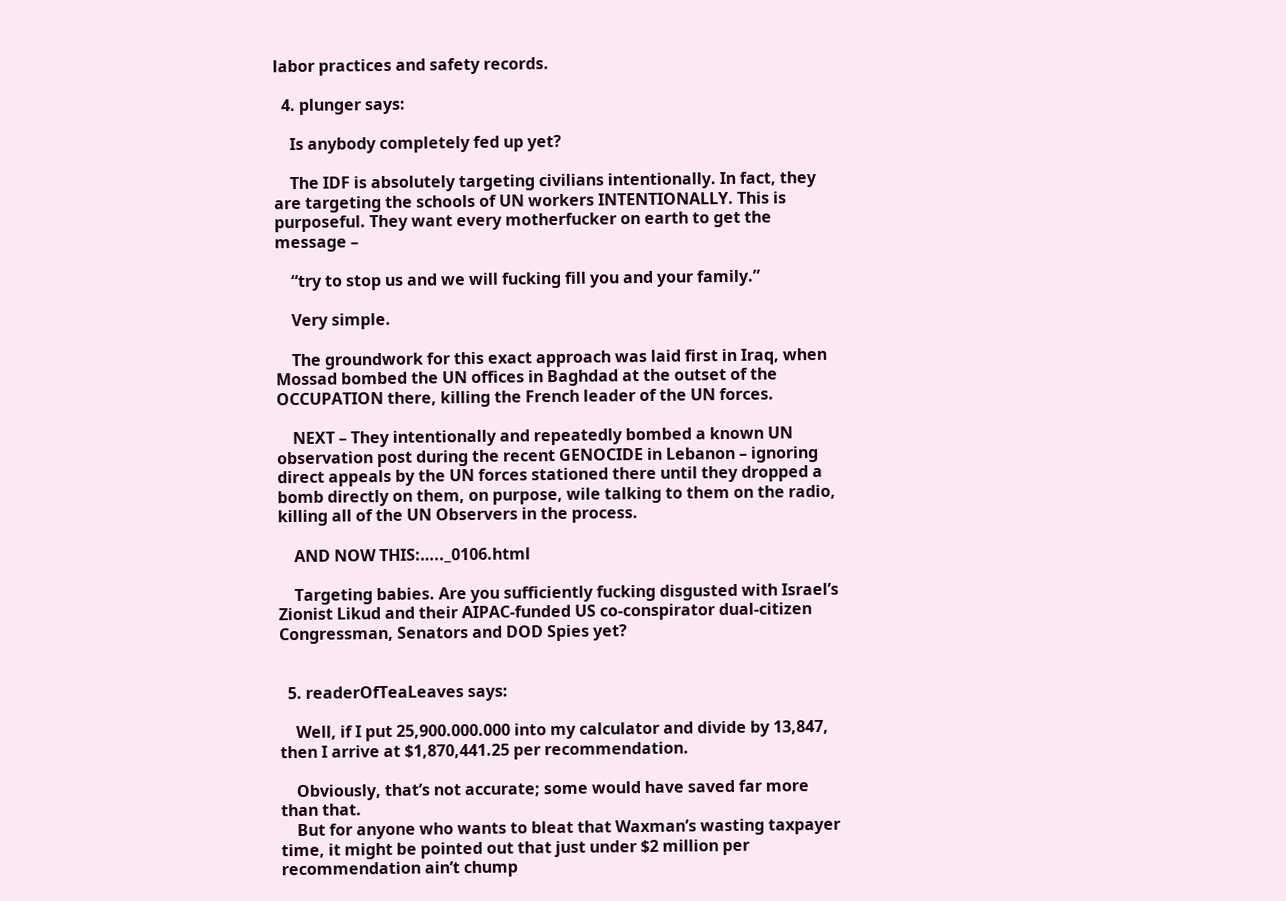labor practices and safety records.

  4. plunger says:

    Is anybody completely fed up yet?

    The IDF is absolutely targeting civilians intentionally. In fact, they are targeting the schools of UN workers INTENTIONALLY. This is purposeful. They want every motherfucker on earth to get the message –

    “try to stop us and we will fucking fill you and your family.”

    Very simple.

    The groundwork for this exact approach was laid first in Iraq, when Mossad bombed the UN offices in Baghdad at the outset of the OCCUPATION there, killing the French leader of the UN forces.

    NEXT – They intentionally and repeatedly bombed a known UN observation post during the recent GENOCIDE in Lebanon – ignoring direct appeals by the UN forces stationed there until they dropped a bomb directly on them, on purpose, wile talking to them on the radio, killing all of the UN Observers in the process.

    AND NOW THIS:….._0106.html

    Targeting babies. Are you sufficiently fucking disgusted with Israel’s Zionist Likud and their AIPAC-funded US co-conspirator dual-citizen Congressman, Senators and DOD Spies yet?


  5. readerOfTeaLeaves says:

    Well, if I put 25,900.000.000 into my calculator and divide by 13,847, then I arrive at $1,870,441.25 per recommendation.

    Obviously, that’s not accurate; some would have saved far more than that.
    But for anyone who wants to bleat that Waxman’s wasting taxpayer time, it might be pointed out that just under $2 million per recommendation ain’t chump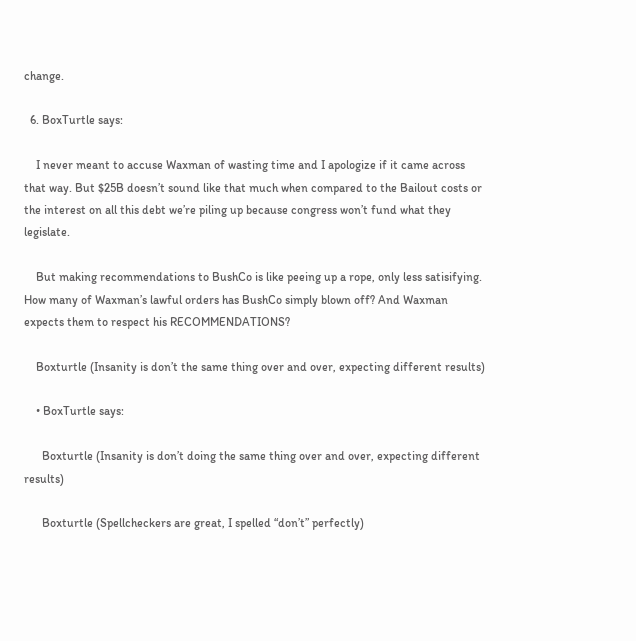change.

  6. BoxTurtle says:

    I never meant to accuse Waxman of wasting time and I apologize if it came across that way. But $25B doesn’t sound like that much when compared to the Bailout costs or the interest on all this debt we’re piling up because congress won’t fund what they legislate.

    But making recommendations to BushCo is like peeing up a rope, only less satisifying. How many of Waxman’s lawful orders has BushCo simply blown off? And Waxman expects them to respect his RECOMMENDATIONS?

    Boxturtle (Insanity is don’t the same thing over and over, expecting different results)

    • BoxTurtle says:

      Boxturtle (Insanity is don’t doing the same thing over and over, expecting different results)

      Boxturtle (Spellcheckers are great, I spelled “don’t” perfectly)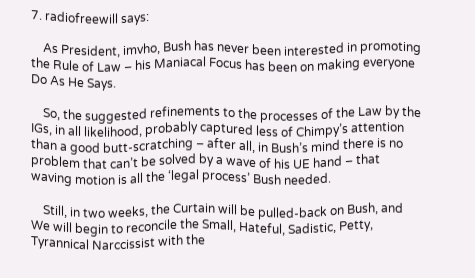7. radiofreewill says:

    As President, imvho, Bush has never been interested in promoting the Rule of Law – his Maniacal Focus has been on making everyone Do As He Says.

    So, the suggested refinements to the processes of the Law by the IGs, in all likelihood, probably captured less of Chimpy’s attention than a good butt-scratching – after all, in Bush’s mind there is no problem that can’t be solved by a wave of his UE hand – that waving motion is all the ‘legal process’ Bush needed.

    Still, in two weeks, the Curtain will be pulled-back on Bush, and We will begin to reconcile the Small, Hateful, Sadistic, Petty, Tyrannical Narccissist with the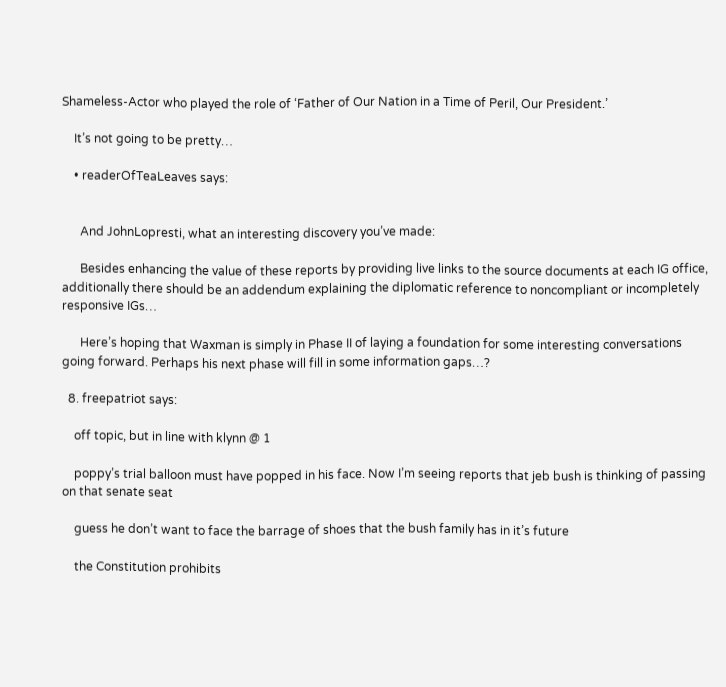Shameless-Actor who played the role of ‘Father of Our Nation in a Time of Peril, Our President.’

    It’s not going to be pretty…

    • readerOfTeaLeaves says:


      And JohnLopresti, what an interesting discovery you’ve made:

      Besides enhancing the value of these reports by providing live links to the source documents at each IG office, additionally there should be an addendum explaining the diplomatic reference to noncompliant or incompletely responsive IGs…

      Here’s hoping that Waxman is simply in Phase II of laying a foundation for some interesting conversations going forward. Perhaps his next phase will fill in some information gaps…?

  8. freepatriot says:

    off topic, but in line with klynn @ 1

    poppy’s trial balloon must have popped in his face. Now I’m seeing reports that jeb bush is thinking of passing on that senate seat

    guess he don’t want to face the barrage of shoes that the bush family has in it’s future

    the Constitution prohibits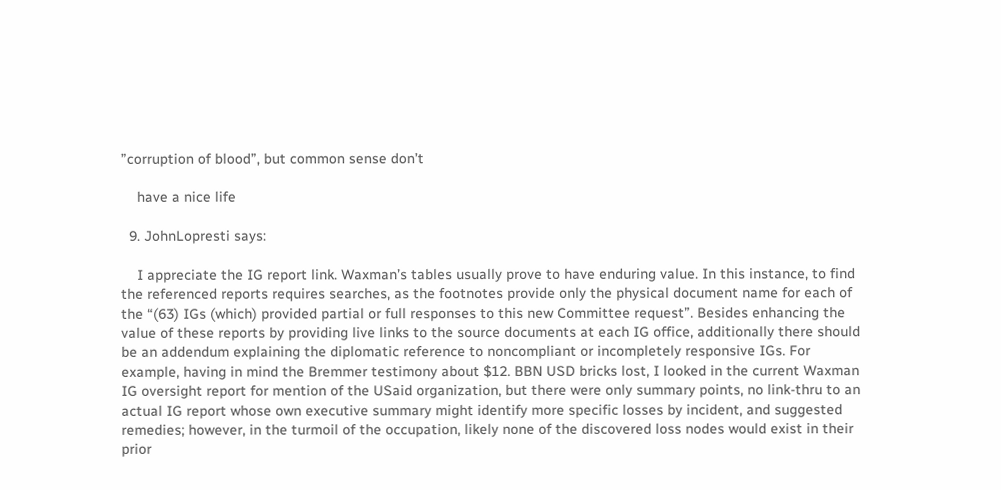”corruption of blood”, but common sense don’t

    have a nice life

  9. JohnLopresti says:

    I appreciate the IG report link. Waxman’s tables usually prove to have enduring value. In this instance, to find the referenced reports requires searches, as the footnotes provide only the physical document name for each of the “(63) IGs (which) provided partial or full responses to this new Committee request”. Besides enhancing the value of these reports by providing live links to the source documents at each IG office, additionally there should be an addendum explaining the diplomatic reference to noncompliant or incompletely responsive IGs. For example, having in mind the Bremmer testimony about $12. BBN USD bricks lost, I looked in the current Waxman IG oversight report for mention of the USaid organization, but there were only summary points, no link-thru to an actual IG report whose own executive summary might identify more specific losses by incident, and suggested remedies; however, in the turmoil of the occupation, likely none of the discovered loss nodes would exist in their prior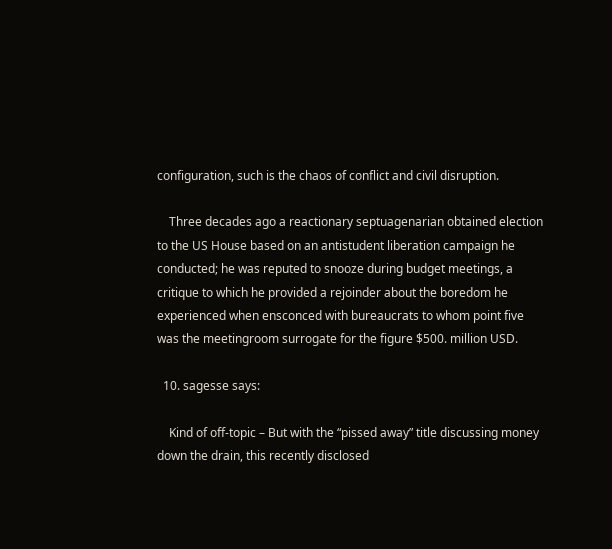configuration, such is the chaos of conflict and civil disruption.

    Three decades ago a reactionary septuagenarian obtained election to the US House based on an antistudent liberation campaign he conducted; he was reputed to snooze during budget meetings, a critique to which he provided a rejoinder about the boredom he experienced when ensconced with bureaucrats to whom point five was the meetingroom surrogate for the figure $500. million USD.

  10. sagesse says:

    Kind of off-topic – But with the “pissed away” title discussing money down the drain, this recently disclosed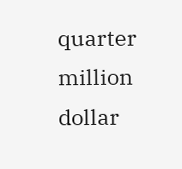quarter million dollar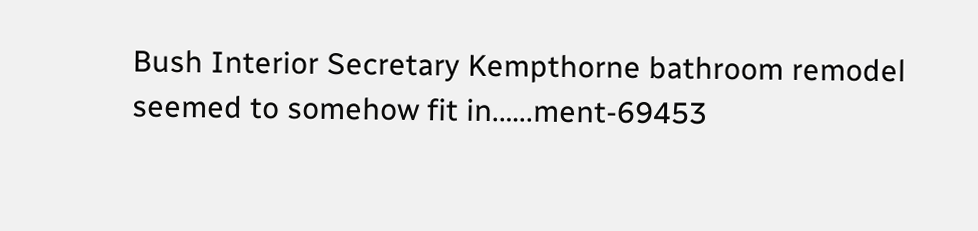Bush Interior Secretary Kempthorne bathroom remodel seemed to somehow fit in.…..ment-69453